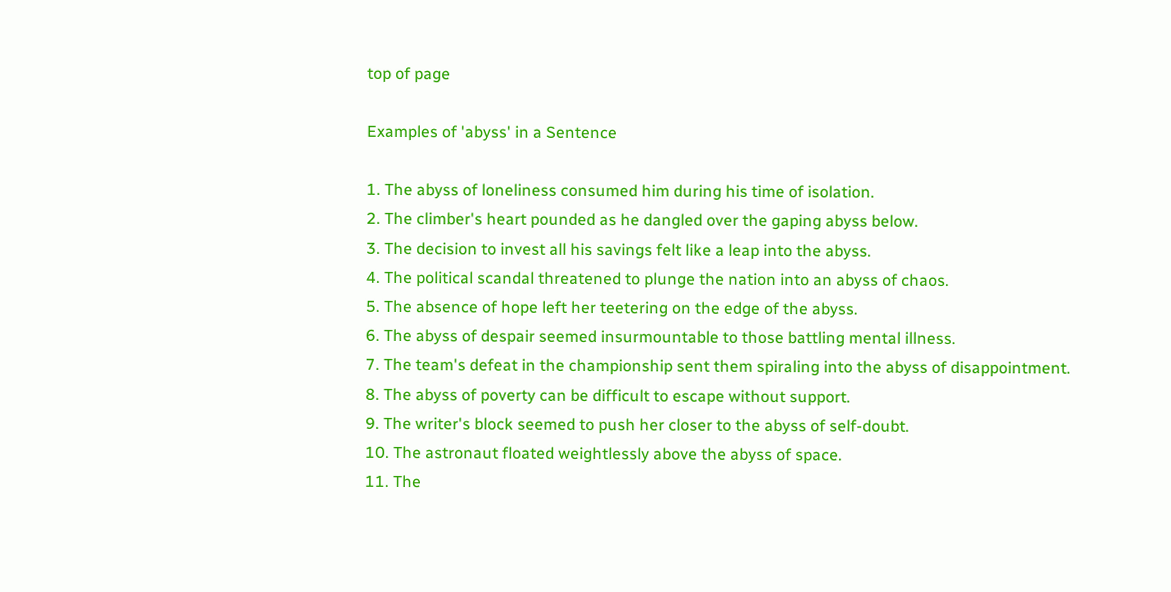top of page

Examples of 'abyss' in a Sentence

1. The abyss of loneliness consumed him during his time of isolation.
2. The climber's heart pounded as he dangled over the gaping abyss below.
3. The decision to invest all his savings felt like a leap into the abyss.
4. The political scandal threatened to plunge the nation into an abyss of chaos.
5. The absence of hope left her teetering on the edge of the abyss.
6. The abyss of despair seemed insurmountable to those battling mental illness.
7. The team's defeat in the championship sent them spiraling into the abyss of disappointment.
8. The abyss of poverty can be difficult to escape without support.
9. The writer's block seemed to push her closer to the abyss of self-doubt.
10. The astronaut floated weightlessly above the abyss of space.
11. The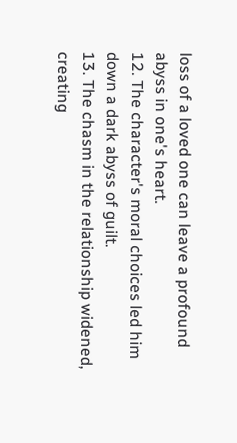loss of a loved one can leave a profound abyss in one's heart.
12. The character's moral choices led him down a dark abyss of guilt.
13. The chasm in the relationship widened, creating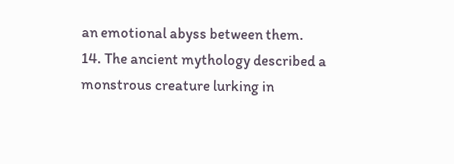an emotional abyss between them.
14. The ancient mythology described a monstrous creature lurking in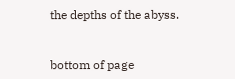the depths of the abyss.


bottom of page